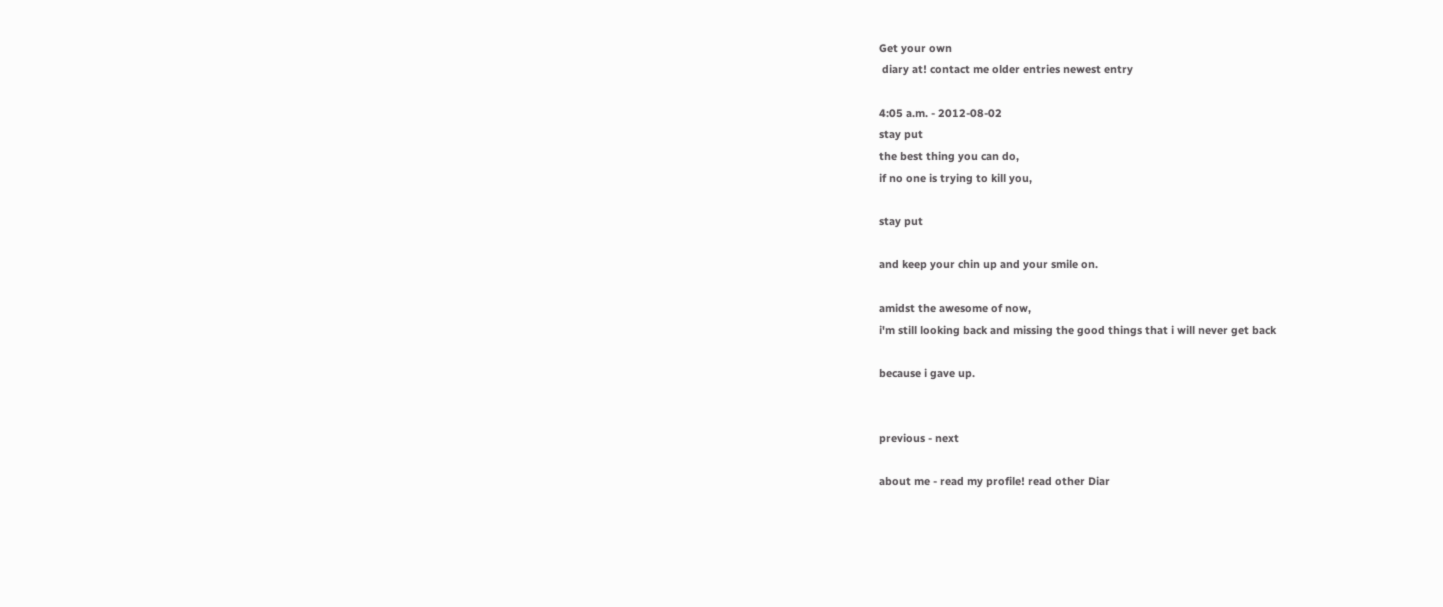Get your own
 diary at! contact me older entries newest entry

4:05 a.m. - 2012-08-02
stay put
the best thing you can do,
if no one is trying to kill you,

stay put

and keep your chin up and your smile on.

amidst the awesome of now,
i'm still looking back and missing the good things that i will never get back

because i gave up.


previous - next

about me - read my profile! read other Diar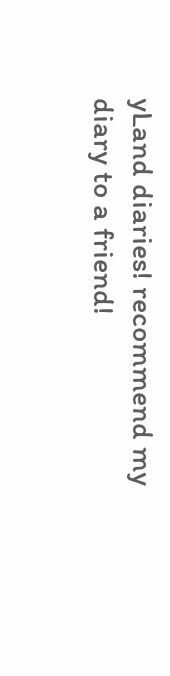yLand diaries! recommend my diary to a friend!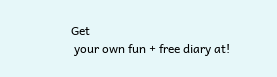Get
 your own fun + free diary at!